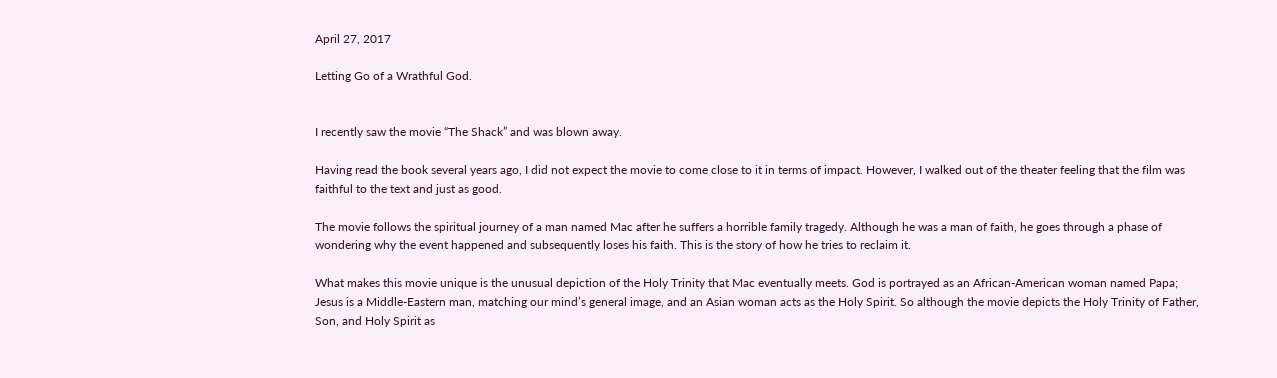April 27, 2017

Letting Go of a Wrathful God.


I recently saw the movie “The Shack” and was blown away.

Having read the book several years ago, I did not expect the movie to come close to it in terms of impact. However, I walked out of the theater feeling that the film was faithful to the text and just as good.

The movie follows the spiritual journey of a man named Mac after he suffers a horrible family tragedy. Although he was a man of faith, he goes through a phase of wondering why the event happened and subsequently loses his faith. This is the story of how he tries to reclaim it.

What makes this movie unique is the unusual depiction of the Holy Trinity that Mac eventually meets. God is portrayed as an African-American woman named Papa; Jesus is a Middle-Eastern man, matching our mind’s general image, and an Asian woman acts as the Holy Spirit. So although the movie depicts the Holy Trinity of Father, Son, and Holy Spirit as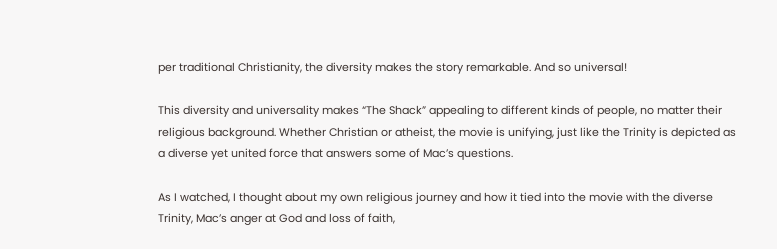per traditional Christianity, the diversity makes the story remarkable. And so universal!

This diversity and universality makes “The Shack” appealing to different kinds of people, no matter their religious background. Whether Christian or atheist, the movie is unifying, just like the Trinity is depicted as a diverse yet united force that answers some of Mac’s questions.

As I watched, I thought about my own religious journey and how it tied into the movie with the diverse Trinity, Mac’s anger at God and loss of faith,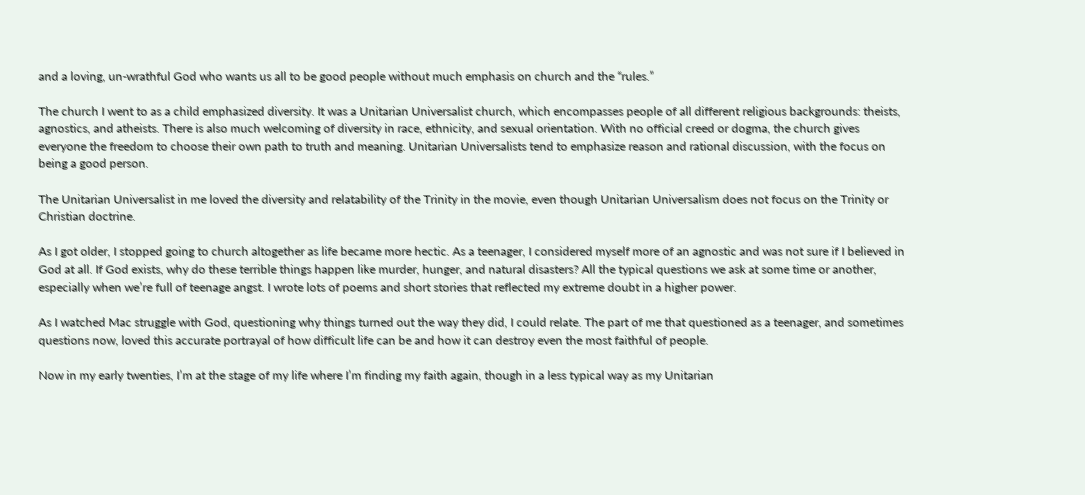and a loving, un-wrathful God who wants us all to be good people without much emphasis on church and the “rules.”

The church I went to as a child emphasized diversity. It was a Unitarian Universalist church, which encompasses people of all different religious backgrounds: theists, agnostics, and atheists. There is also much welcoming of diversity in race, ethnicity, and sexual orientation. With no official creed or dogma, the church gives everyone the freedom to choose their own path to truth and meaning. Unitarian Universalists tend to emphasize reason and rational discussion, with the focus on being a good person.

The Unitarian Universalist in me loved the diversity and relatability of the Trinity in the movie, even though Unitarian Universalism does not focus on the Trinity or Christian doctrine.

As I got older, I stopped going to church altogether as life became more hectic. As a teenager, I considered myself more of an agnostic and was not sure if I believed in God at all. If God exists, why do these terrible things happen like murder, hunger, and natural disasters? All the typical questions we ask at some time or another, especially when we’re full of teenage angst. I wrote lots of poems and short stories that reflected my extreme doubt in a higher power.

As I watched Mac struggle with God, questioning why things turned out the way they did, I could relate. The part of me that questioned as a teenager, and sometimes questions now, loved this accurate portrayal of how difficult life can be and how it can destroy even the most faithful of people.

Now in my early twenties, I’m at the stage of my life where I’m finding my faith again, though in a less typical way as my Unitarian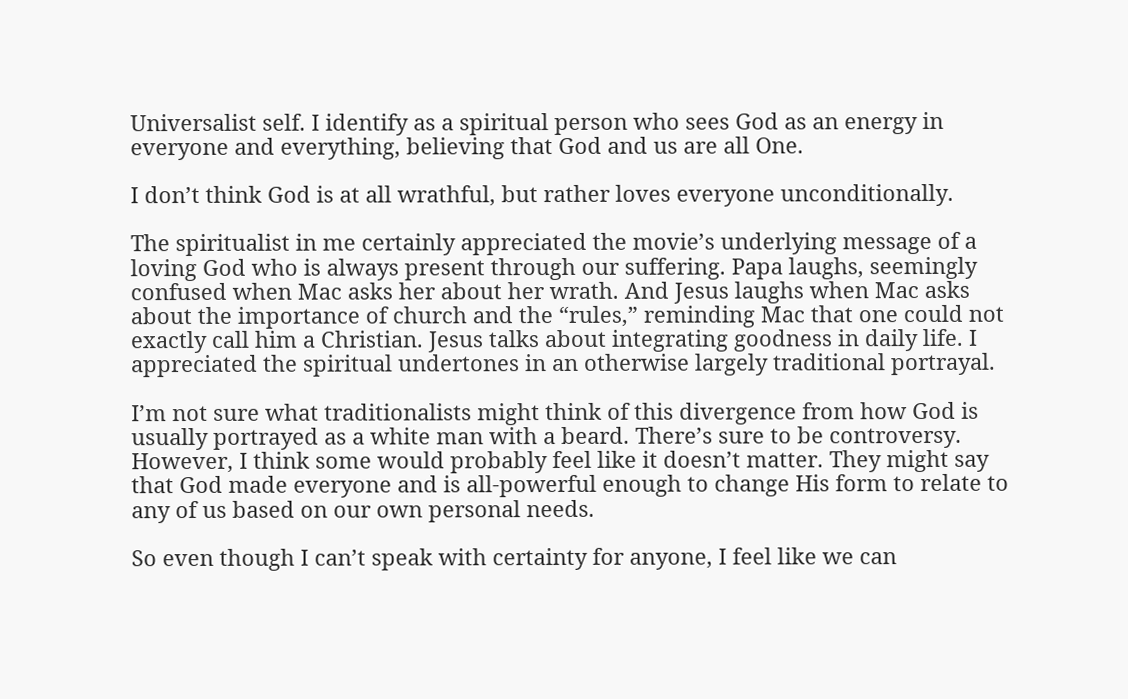Universalist self. I identify as a spiritual person who sees God as an energy in everyone and everything, believing that God and us are all One.

I don’t think God is at all wrathful, but rather loves everyone unconditionally.

The spiritualist in me certainly appreciated the movie’s underlying message of a loving God who is always present through our suffering. Papa laughs, seemingly confused when Mac asks her about her wrath. And Jesus laughs when Mac asks about the importance of church and the “rules,” reminding Mac that one could not exactly call him a Christian. Jesus talks about integrating goodness in daily life. I appreciated the spiritual undertones in an otherwise largely traditional portrayal.

I’m not sure what traditionalists might think of this divergence from how God is usually portrayed as a white man with a beard. There’s sure to be controversy. However, I think some would probably feel like it doesn’t matter. They might say that God made everyone and is all-powerful enough to change His form to relate to any of us based on our own personal needs.

So even though I can’t speak with certainty for anyone, I feel like we can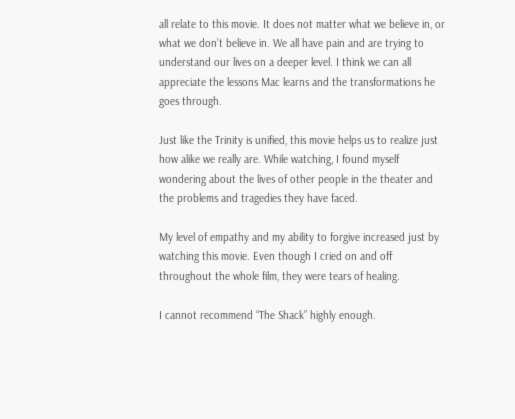all relate to this movie. It does not matter what we believe in, or what we don’t believe in. We all have pain and are trying to understand our lives on a deeper level. I think we can all appreciate the lessons Mac learns and the transformations he goes through.

Just like the Trinity is unified, this movie helps us to realize just how alike we really are. While watching, I found myself wondering about the lives of other people in the theater and the problems and tragedies they have faced.

My level of empathy and my ability to forgive increased just by watching this movie. Even though I cried on and off throughout the whole film, they were tears of healing.

I cannot recommend “The Shack” highly enough.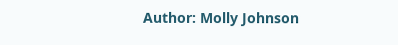Author: Molly Johnson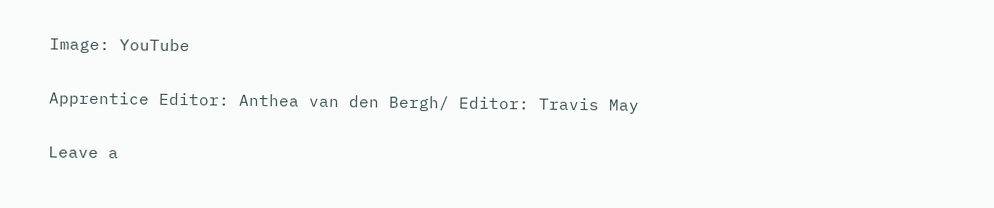Image: YouTube

Apprentice Editor: Anthea van den Bergh/ Editor: Travis May

Leave a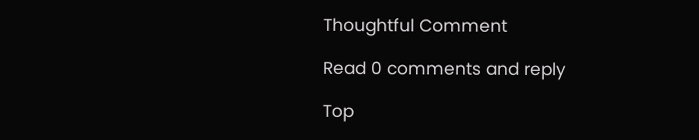Thoughtful Comment

Read 0 comments and reply

Top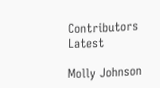Contributors Latest

Molly Johnson